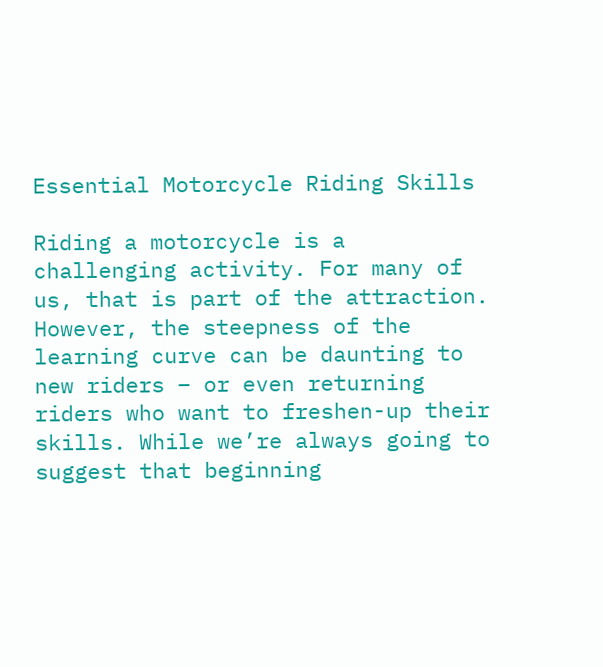Essential Motorcycle Riding Skills

Riding a motorcycle is a challenging activity. For many of us, that is part of the attraction. However, the steepness of the learning curve can be daunting to new riders – or even returning riders who want to freshen-up their skills. While we’re always going to suggest that beginning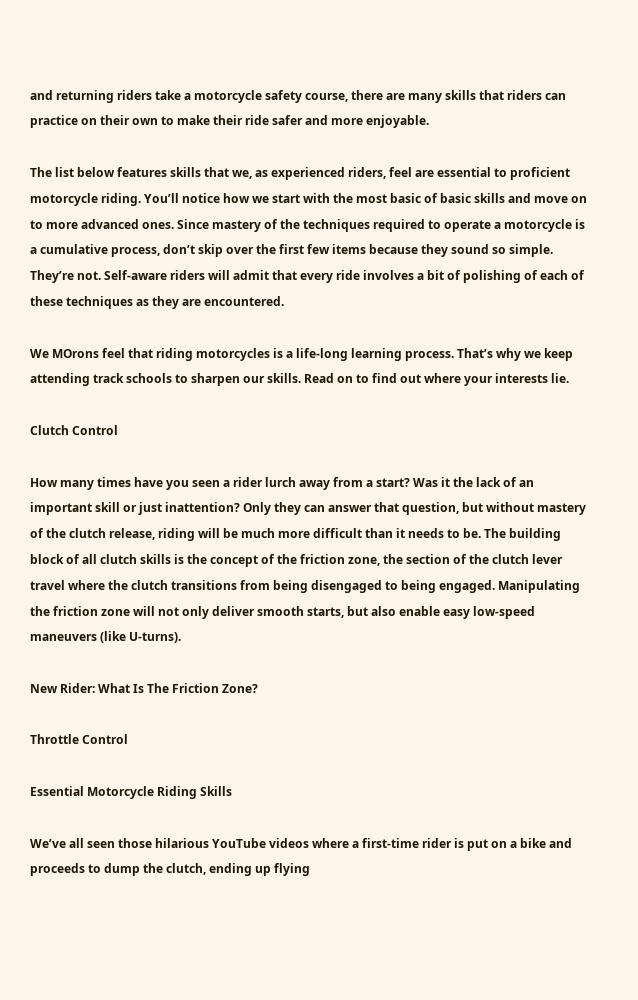and returning riders take a motorcycle safety course, there are many skills that riders can practice on their own to make their ride safer and more enjoyable.

The list below features skills that we, as experienced riders, feel are essential to proficient motorcycle riding. You’ll notice how we start with the most basic of basic skills and move on to more advanced ones. Since mastery of the techniques required to operate a motorcycle is a cumulative process, don’t skip over the first few items because they sound so simple. They’re not. Self-aware riders will admit that every ride involves a bit of polishing of each of these techniques as they are encountered.

We MOrons feel that riding motorcycles is a life-long learning process. That’s why we keep attending track schools to sharpen our skills. Read on to find out where your interests lie.

Clutch Control

How many times have you seen a rider lurch away from a start? Was it the lack of an important skill or just inattention? Only they can answer that question, but without mastery of the clutch release, riding will be much more difficult than it needs to be. The building block of all clutch skills is the concept of the friction zone, the section of the clutch lever travel where the clutch transitions from being disengaged to being engaged. Manipulating the friction zone will not only deliver smooth starts, but also enable easy low-speed maneuvers (like U-turns).

New Rider: What Is The Friction Zone?

Throttle Control

Essential Motorcycle Riding Skills

We’ve all seen those hilarious YouTube videos where a first-time rider is put on a bike and proceeds to dump the clutch, ending up flying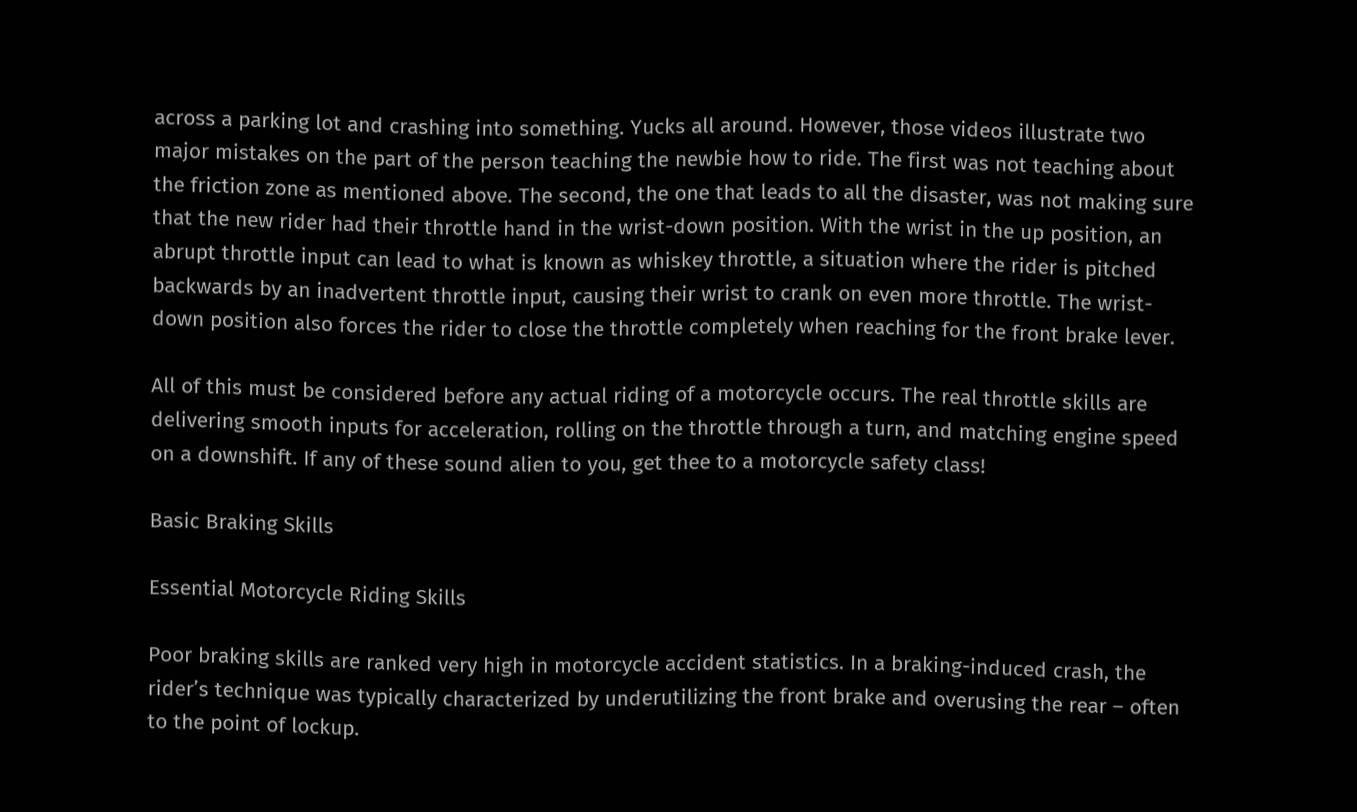across a parking lot and crashing into something. Yucks all around. However, those videos illustrate two major mistakes on the part of the person teaching the newbie how to ride. The first was not teaching about the friction zone as mentioned above. The second, the one that leads to all the disaster, was not making sure that the new rider had their throttle hand in the wrist-down position. With the wrist in the up position, an abrupt throttle input can lead to what is known as whiskey throttle, a situation where the rider is pitched backwards by an inadvertent throttle input, causing their wrist to crank on even more throttle. The wrist-down position also forces the rider to close the throttle completely when reaching for the front brake lever.

All of this must be considered before any actual riding of a motorcycle occurs. The real throttle skills are delivering smooth inputs for acceleration, rolling on the throttle through a turn, and matching engine speed on a downshift. If any of these sound alien to you, get thee to a motorcycle safety class!

Basic Braking Skills

Essential Motorcycle Riding Skills

Poor braking skills are ranked very high in motorcycle accident statistics. In a braking-induced crash, the rider’s technique was typically characterized by underutilizing the front brake and overusing the rear – often to the point of lockup.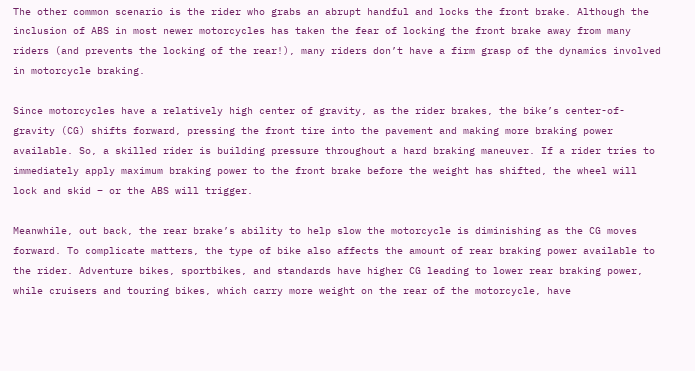The other common scenario is the rider who grabs an abrupt handful and locks the front brake. Although the inclusion of ABS in most newer motorcycles has taken the fear of locking the front brake away from many riders (and prevents the locking of the rear!), many riders don’t have a firm grasp of the dynamics involved in motorcycle braking.

Since motorcycles have a relatively high center of gravity, as the rider brakes, the bike’s center-of-gravity (CG) shifts forward, pressing the front tire into the pavement and making more braking power available. So, a skilled rider is building pressure throughout a hard braking maneuver. If a rider tries to immediately apply maximum braking power to the front brake before the weight has shifted, the wheel will lock and skid – or the ABS will trigger.

Meanwhile, out back, the rear brake’s ability to help slow the motorcycle is diminishing as the CG moves forward. To complicate matters, the type of bike also affects the amount of rear braking power available to the rider. Adventure bikes, sportbikes, and standards have higher CG leading to lower rear braking power, while cruisers and touring bikes, which carry more weight on the rear of the motorcycle, have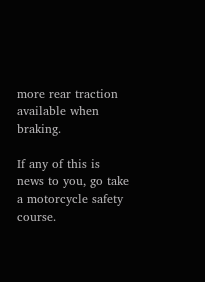more rear traction available when braking.

If any of this is news to you, go take a motorcycle safety course.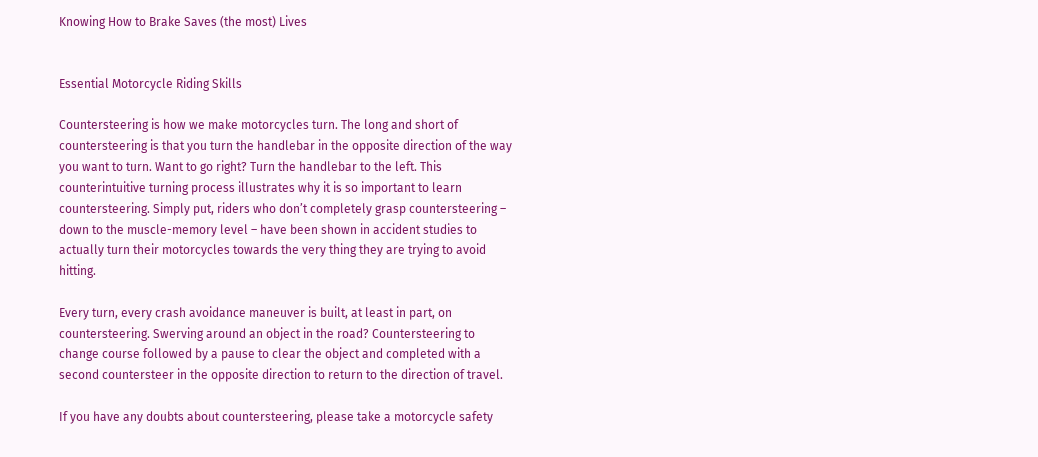Knowing How to Brake Saves (the most) Lives


Essential Motorcycle Riding Skills

Countersteering is how we make motorcycles turn. The long and short of countersteering is that you turn the handlebar in the opposite direction of the way you want to turn. Want to go right? Turn the handlebar to the left. This counterintuitive turning process illustrates why it is so important to learn countersteering. Simply put, riders who don’t completely grasp countersteering – down to the muscle-memory level – have been shown in accident studies to actually turn their motorcycles towards the very thing they are trying to avoid hitting.

Every turn, every crash avoidance maneuver is built, at least in part, on countersteering. Swerving around an object in the road? Countersteering to change course followed by a pause to clear the object and completed with a second countersteer in the opposite direction to return to the direction of travel.

If you have any doubts about countersteering, please take a motorcycle safety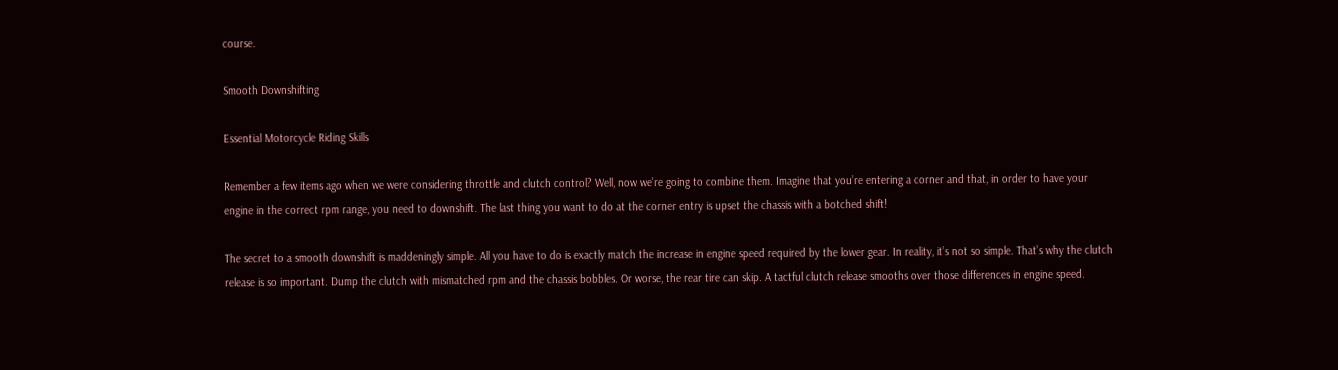course.

Smooth Downshifting

Essential Motorcycle Riding Skills

Remember a few items ago when we were considering throttle and clutch control? Well, now we’re going to combine them. Imagine that you’re entering a corner and that, in order to have your engine in the correct rpm range, you need to downshift. The last thing you want to do at the corner entry is upset the chassis with a botched shift!

The secret to a smooth downshift is maddeningly simple. All you have to do is exactly match the increase in engine speed required by the lower gear. In reality, it’s not so simple. That’s why the clutch release is so important. Dump the clutch with mismatched rpm and the chassis bobbles. Or worse, the rear tire can skip. A tactful clutch release smooths over those differences in engine speed.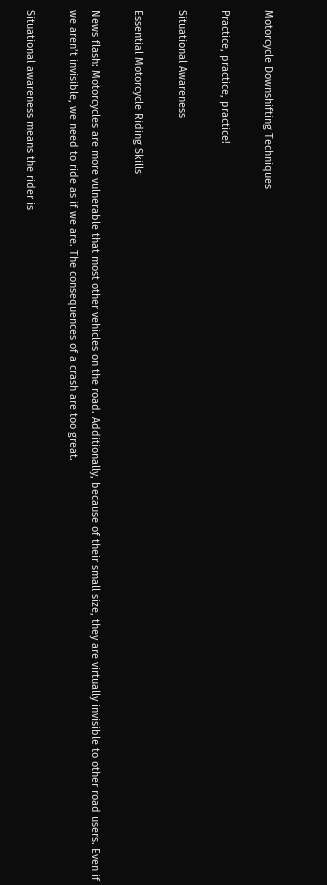Motorcycle Downshifting Techniques

Practice, practice, practice!

Situational Awareness

Essential Motorcycle Riding Skills

News flash: Motorcycles are more vulnerable that most other vehicles on the road. Additionally, because of their small size, they are virtually invisible to other road users. Even if we aren’t invisible, we need to ride as if we are. The consequences of a crash are too great.

Situational awareness means the rider is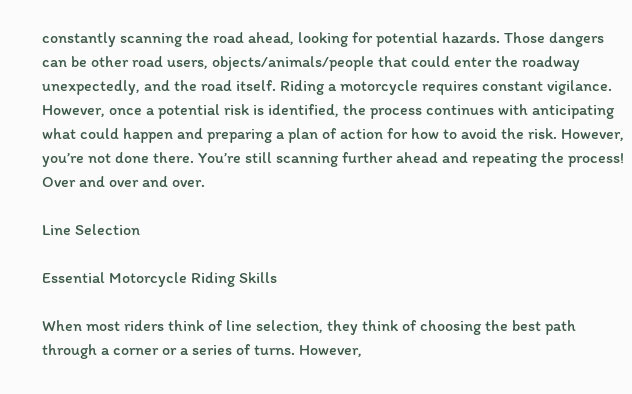constantly scanning the road ahead, looking for potential hazards. Those dangers can be other road users, objects/animals/people that could enter the roadway unexpectedly, and the road itself. Riding a motorcycle requires constant vigilance. However, once a potential risk is identified, the process continues with anticipating what could happen and preparing a plan of action for how to avoid the risk. However, you’re not done there. You’re still scanning further ahead and repeating the process! Over and over and over.

Line Selection

Essential Motorcycle Riding Skills

When most riders think of line selection, they think of choosing the best path through a corner or a series of turns. However,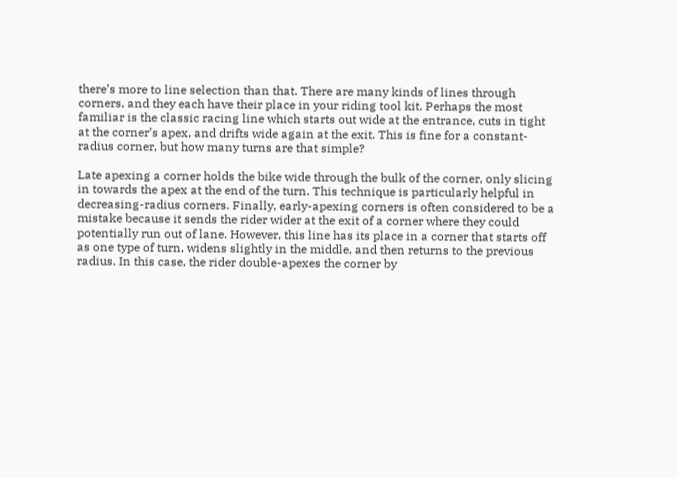there’s more to line selection than that. There are many kinds of lines through corners, and they each have their place in your riding tool kit. Perhaps the most familiar is the classic racing line which starts out wide at the entrance, cuts in tight at the corner’s apex, and drifts wide again at the exit. This is fine for a constant-radius corner, but how many turns are that simple?

Late apexing a corner holds the bike wide through the bulk of the corner, only slicing in towards the apex at the end of the turn. This technique is particularly helpful in decreasing-radius corners. Finally, early-apexing corners is often considered to be a mistake because it sends the rider wider at the exit of a corner where they could potentially run out of lane. However, this line has its place in a corner that starts off as one type of turn, widens slightly in the middle, and then returns to the previous radius. In this case, the rider double-apexes the corner by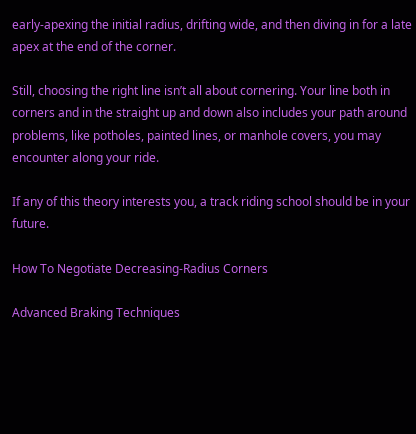early-apexing the initial radius, drifting wide, and then diving in for a late apex at the end of the corner.

Still, choosing the right line isn’t all about cornering. Your line both in corners and in the straight up and down also includes your path around problems, like potholes, painted lines, or manhole covers, you may encounter along your ride.

If any of this theory interests you, a track riding school should be in your future.

How To Negotiate Decreasing-Radius Corners

Advanced Braking Techniques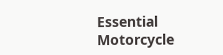Essential Motorcycle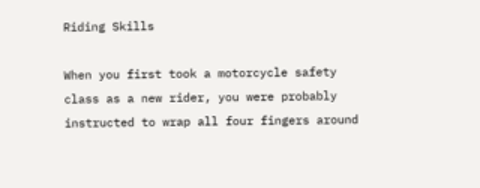Riding Skills

When you first took a motorcycle safety class as a new rider, you were probably instructed to wrap all four fingers around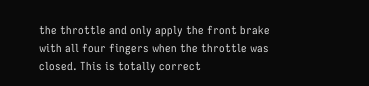the throttle and only apply the front brake with all four fingers when the throttle was closed. This is totally correct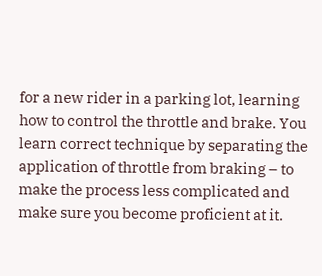for a new rider in a parking lot, learning how to control the throttle and brake. You learn correct technique by separating the application of throttle from braking – to make the process less complicated and make sure you become proficient at it.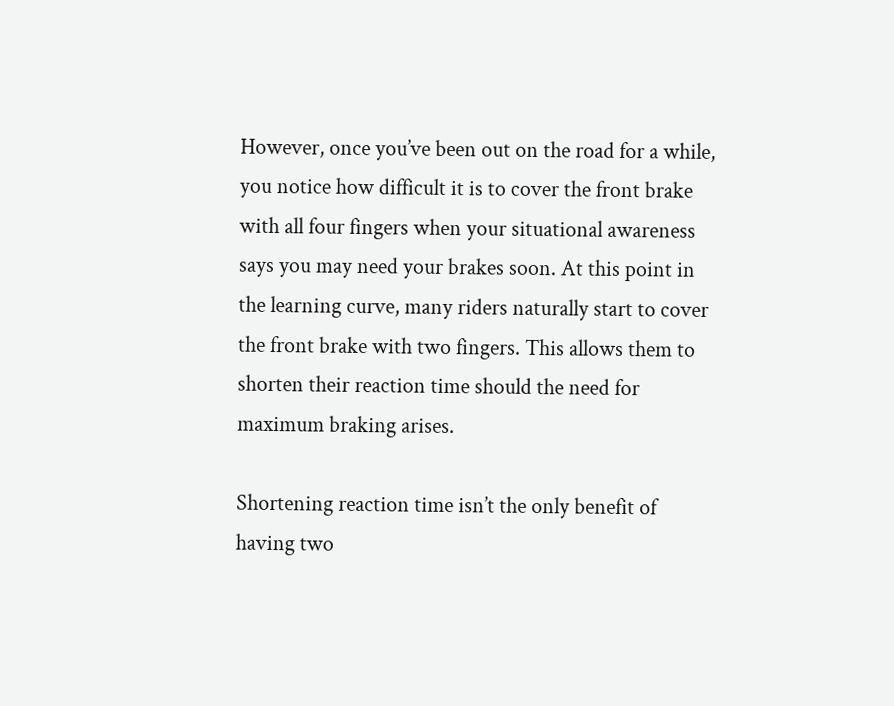However, once you’ve been out on the road for a while, you notice how difficult it is to cover the front brake with all four fingers when your situational awareness says you may need your brakes soon. At this point in the learning curve, many riders naturally start to cover the front brake with two fingers. This allows them to shorten their reaction time should the need for maximum braking arises.

Shortening reaction time isn’t the only benefit of having two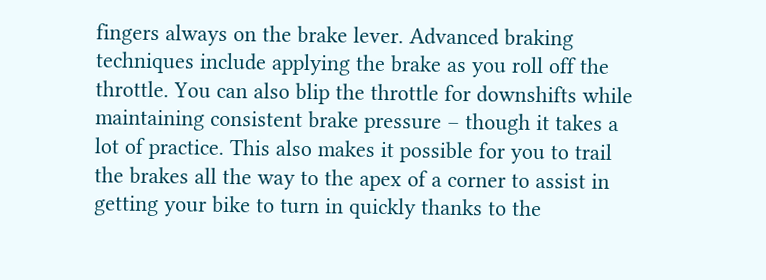fingers always on the brake lever. Advanced braking techniques include applying the brake as you roll off the throttle. You can also blip the throttle for downshifts while maintaining consistent brake pressure – though it takes a lot of practice. This also makes it possible for you to trail the brakes all the way to the apex of a corner to assist in getting your bike to turn in quickly thanks to the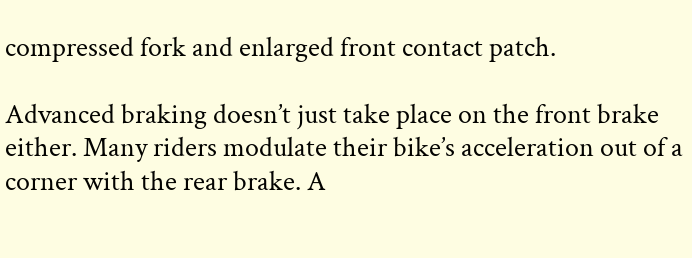compressed fork and enlarged front contact patch.

Advanced braking doesn’t just take place on the front brake either. Many riders modulate their bike’s acceleration out of a corner with the rear brake. A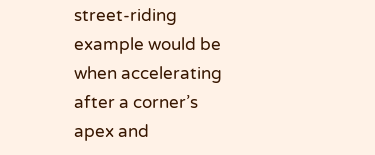street-riding example would be when accelerating after a corner’s apex and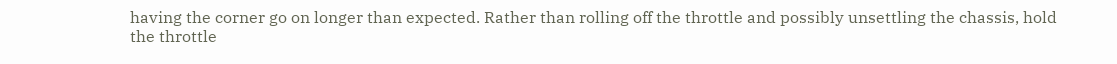having the corner go on longer than expected. Rather than rolling off the throttle and possibly unsettling the chassis, hold the throttle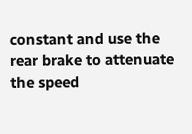constant and use the rear brake to attenuate the speed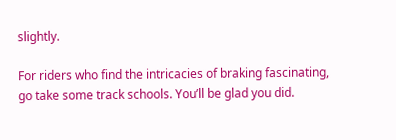slightly.

For riders who find the intricacies of braking fascinating, go take some track schools. You’ll be glad you did.